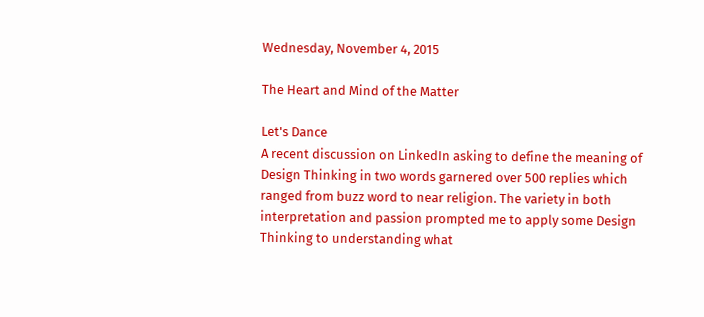Wednesday, November 4, 2015

The Heart and Mind of the Matter

Let's Dance
A recent discussion on LinkedIn asking to define the meaning of Design Thinking in two words garnered over 500 replies which ranged from buzz word to near religion. The variety in both interpretation and passion prompted me to apply some Design Thinking to understanding what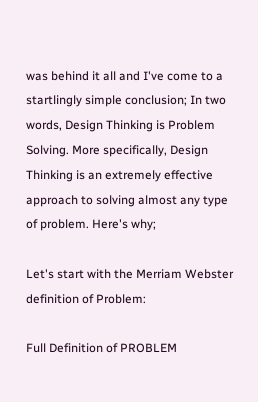was behind it all and I've come to a startlingly simple conclusion; In two words, Design Thinking is Problem Solving. More specifically, Design Thinking is an extremely effective approach to solving almost any type of problem. Here's why;

Let's start with the Merriam Webster definition of Problem:

Full Definition of PROBLEM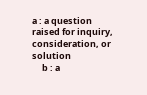a : a question raised for inquiry, consideration, or solution
     b : a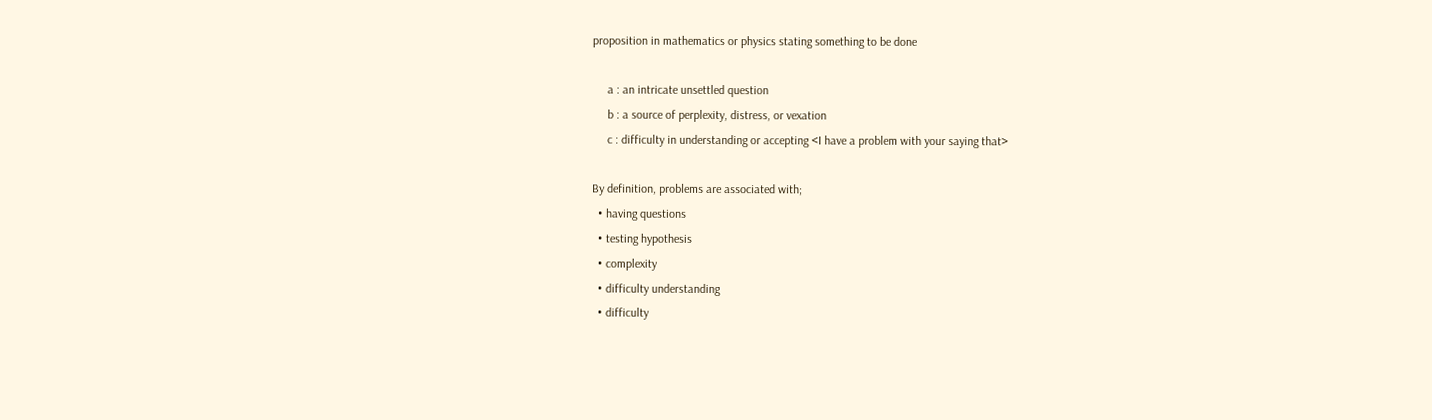proposition in mathematics or physics stating something to be done

     a : an intricate unsettled question
     b : a source of perplexity, distress, or vexation
     c : difficulty in understanding or accepting <I have a problem with your saying that>

By definition, problems are associated with;
  • having questions
  • testing hypothesis
  • complexity
  • difficulty understanding
  • difficulty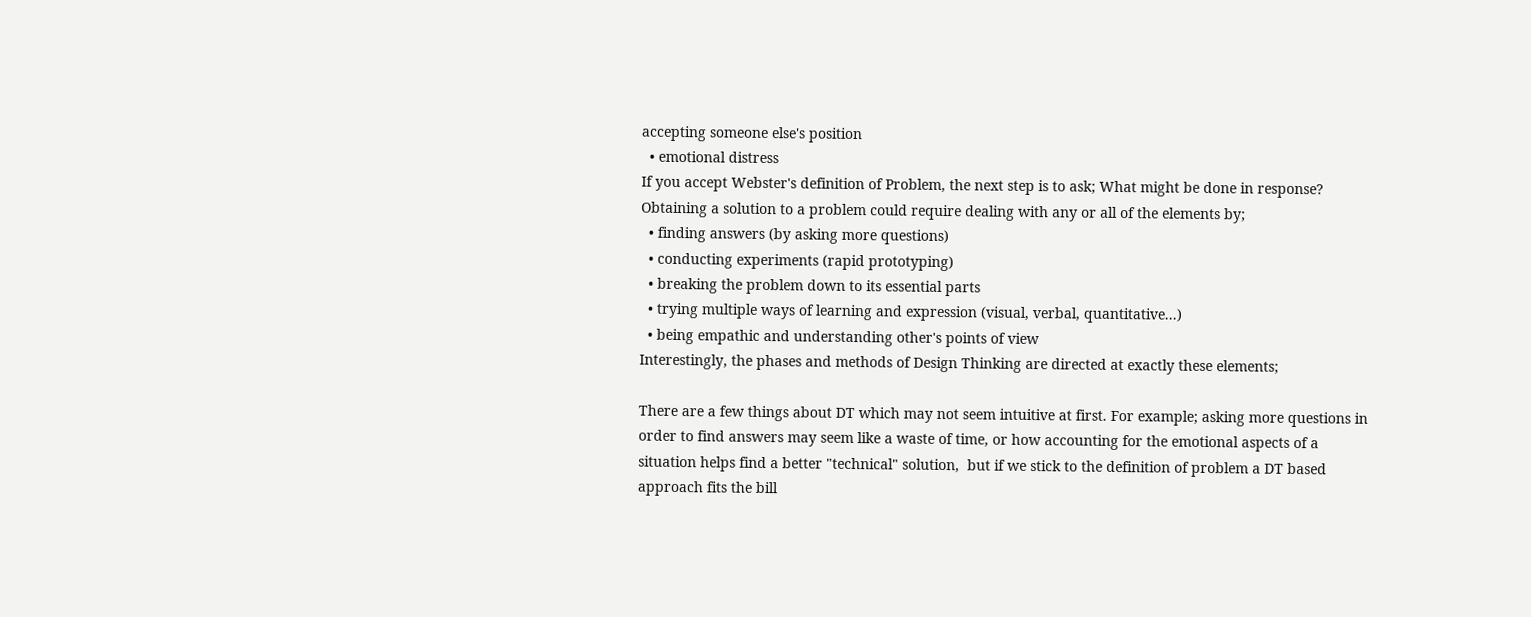accepting someone else's position
  • emotional distress
If you accept Webster's definition of Problem, the next step is to ask; What might be done in response? Obtaining a solution to a problem could require dealing with any or all of the elements by;
  • finding answers (by asking more questions)
  • conducting experiments (rapid prototyping)
  • breaking the problem down to its essential parts
  • trying multiple ways of learning and expression (visual, verbal, quantitative...)
  • being empathic and understanding other's points of view
Interestingly, the phases and methods of Design Thinking are directed at exactly these elements;

There are a few things about DT which may not seem intuitive at first. For example; asking more questions in order to find answers may seem like a waste of time, or how accounting for the emotional aspects of a situation helps find a better "technical" solution,  but if we stick to the definition of problem a DT based approach fits the bill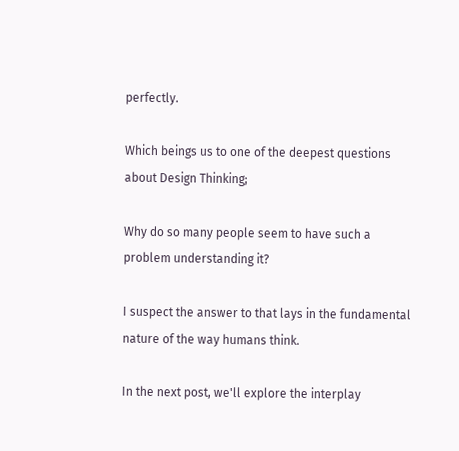perfectly.

Which beings us to one of the deepest questions about Design Thinking;

Why do so many people seem to have such a problem understanding it?

I suspect the answer to that lays in the fundamental nature of the way humans think.

In the next post, we'll explore the interplay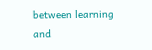between learning and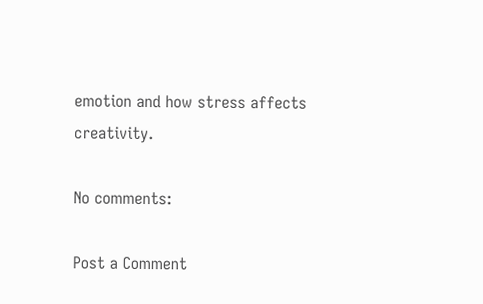emotion and how stress affects creativity.

No comments:

Post a Comment